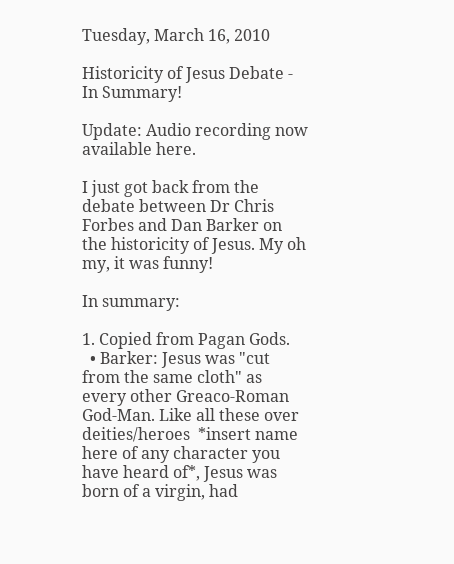Tuesday, March 16, 2010

Historicity of Jesus Debate - In Summary!

Update: Audio recording now  available here.

I just got back from the debate between Dr Chris Forbes and Dan Barker on the historicity of Jesus. My oh my, it was funny!

In summary:

1. Copied from Pagan Gods.
  • Barker: Jesus was "cut from the same cloth" as every other Greaco-Roman God-Man. Like all these over deities/heroes  *insert name here of any character you have heard of*, Jesus was born of a virgin, had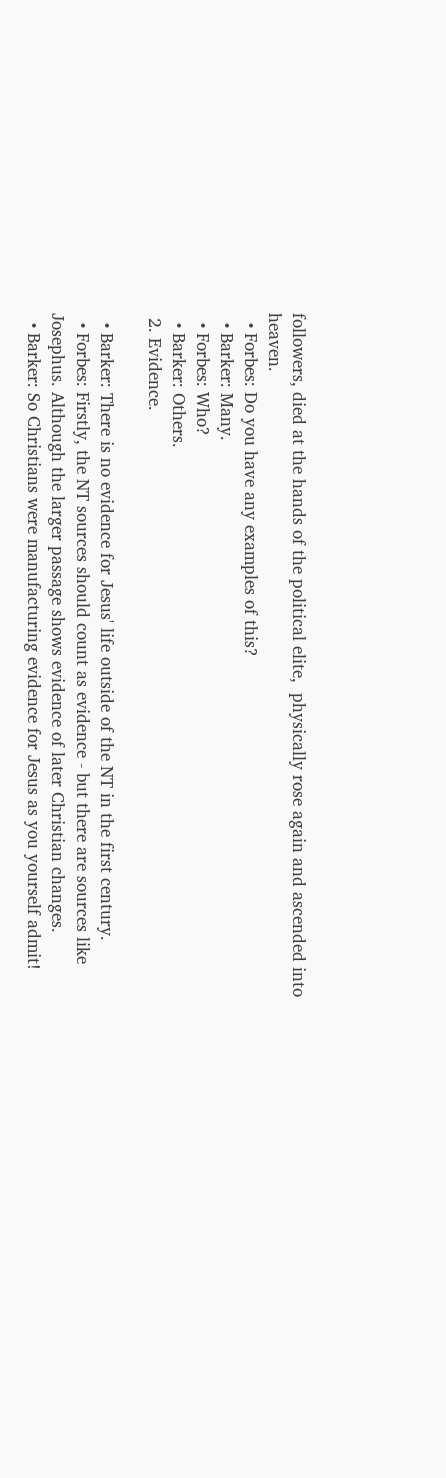followers, died at the hands of the political elite,  physically rose again and ascended into heaven.
  • Forbes: Do you have any examples of this?
  • Barker: Many.
  • Forbes: Who?
  • Barker: Others.
 2. Evidence.

  • Barker: There is no evidence for Jesus' life outside of the NT in the first century.
  • Forbes: Firstly, the NT sources should count as evidence - but there are sources like Josephus. Although the larger passage shows evidence of later Christian changes.
  • Barker: So Christians were manufacturing evidence for Jesus as you yourself admit!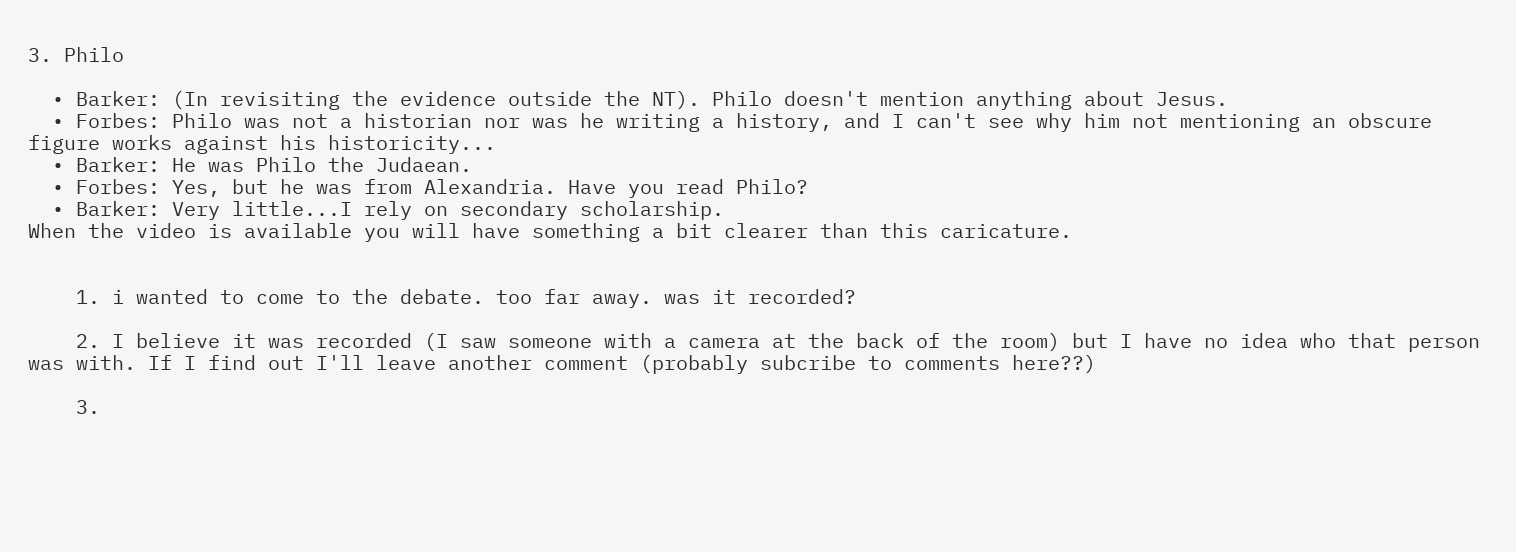3. Philo

  • Barker: (In revisiting the evidence outside the NT). Philo doesn't mention anything about Jesus.
  • Forbes: Philo was not a historian nor was he writing a history, and I can't see why him not mentioning an obscure figure works against his historicity...
  • Barker: He was Philo the Judaean.
  • Forbes: Yes, but he was from Alexandria. Have you read Philo?
  • Barker: Very little...I rely on secondary scholarship.
When the video is available you will have something a bit clearer than this caricature.


    1. i wanted to come to the debate. too far away. was it recorded?

    2. I believe it was recorded (I saw someone with a camera at the back of the room) but I have no idea who that person was with. If I find out I'll leave another comment (probably subcribe to comments here??)

    3.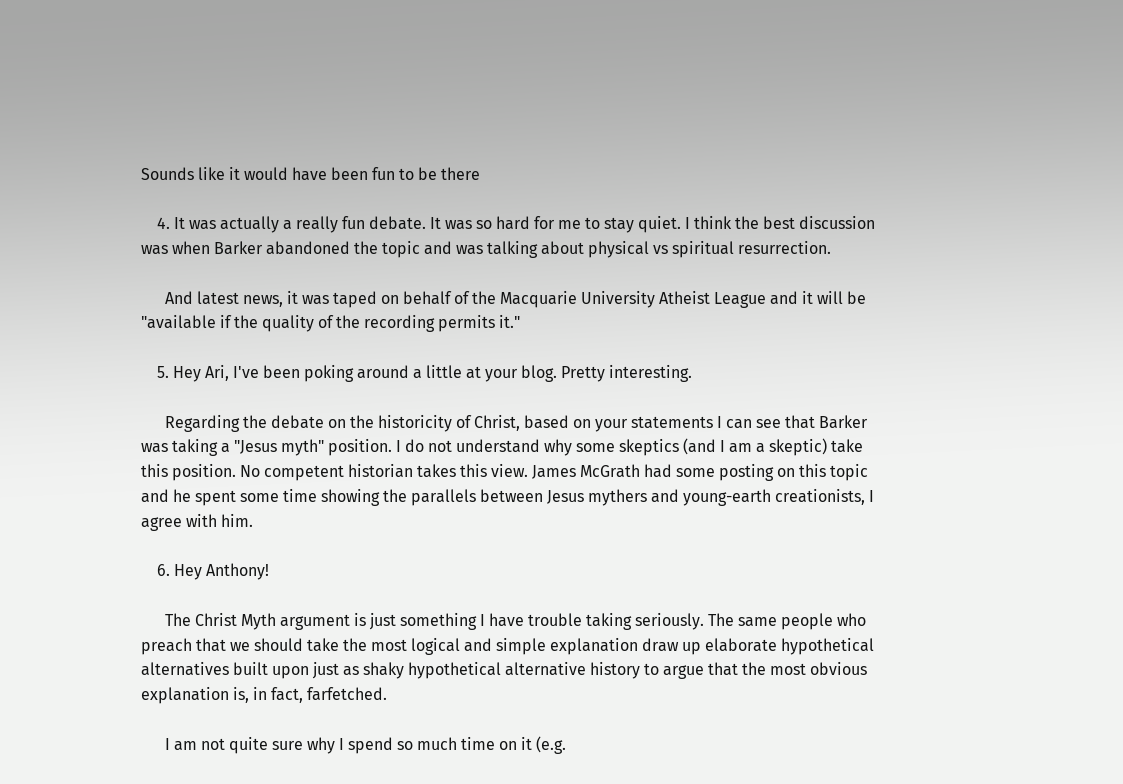Sounds like it would have been fun to be there

    4. It was actually a really fun debate. It was so hard for me to stay quiet. I think the best discussion was when Barker abandoned the topic and was talking about physical vs spiritual resurrection.

      And latest news, it was taped on behalf of the Macquarie University Atheist League and it will be "available if the quality of the recording permits it."

    5. Hey Ari, I've been poking around a little at your blog. Pretty interesting.

      Regarding the debate on the historicity of Christ, based on your statements I can see that Barker was taking a "Jesus myth" position. I do not understand why some skeptics (and I am a skeptic) take this position. No competent historian takes this view. James McGrath had some posting on this topic and he spent some time showing the parallels between Jesus mythers and young-earth creationists, I agree with him.

    6. Hey Anthony!

      The Christ Myth argument is just something I have trouble taking seriously. The same people who preach that we should take the most logical and simple explanation draw up elaborate hypothetical alternatives built upon just as shaky hypothetical alternative history to argue that the most obvious explanation is, in fact, farfetched.

      I am not quite sure why I spend so much time on it (e.g.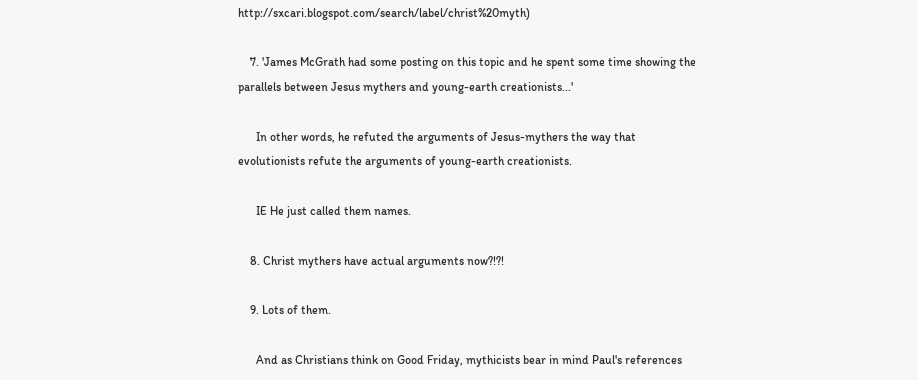http://sxcari.blogspot.com/search/label/christ%20myth)

    7. 'James McGrath had some posting on this topic and he spent some time showing the parallels between Jesus mythers and young-earth creationists...'

      In other words, he refuted the arguments of Jesus-mythers the way that evolutionists refute the arguments of young-earth creationists.

      IE He just called them names.

    8. Christ mythers have actual arguments now?!?!

    9. Lots of them.

      And as Christians think on Good Friday, mythicists bear in mind Paul's references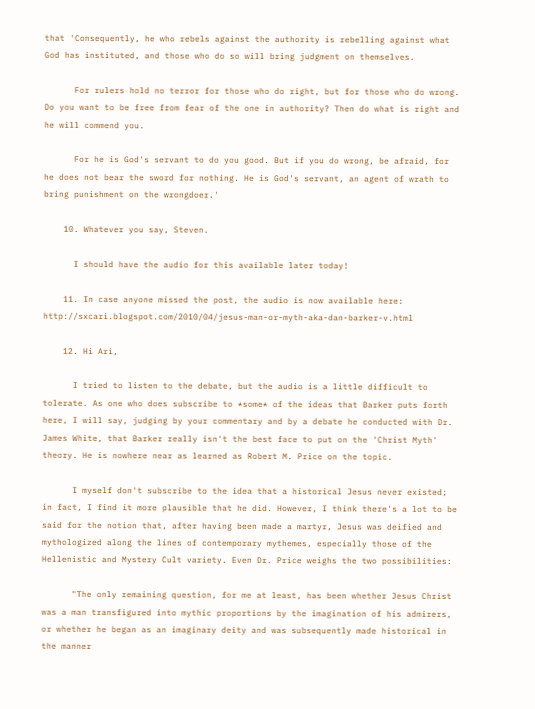that 'Consequently, he who rebels against the authority is rebelling against what God has instituted, and those who do so will bring judgment on themselves.

      For rulers hold no terror for those who do right, but for those who do wrong. Do you want to be free from fear of the one in authority? Then do what is right and he will commend you.

      For he is God's servant to do you good. But if you do wrong, be afraid, for he does not bear the sword for nothing. He is God's servant, an agent of wrath to bring punishment on the wrongdoer.'

    10. Whatever you say, Steven.

      I should have the audio for this available later today!

    11. In case anyone missed the post, the audio is now available here: http://sxcari.blogspot.com/2010/04/jesus-man-or-myth-aka-dan-barker-v.html

    12. Hi Ari,

      I tried to listen to the debate, but the audio is a little difficult to tolerate. As one who does subscribe to *some* of the ideas that Barker puts forth here, I will say, judging by your commentary and by a debate he conducted with Dr. James White, that Barker really isn't the best face to put on the 'Christ Myth' theory. He is nowhere near as learned as Robert M. Price on the topic.

      I myself don't subscribe to the idea that a historical Jesus never existed; in fact, I find it more plausible that he did. However, I think there's a lot to be said for the notion that, after having been made a martyr, Jesus was deified and mythologized along the lines of contemporary mythemes, especially those of the Hellenistic and Mystery Cult variety. Even Dr. Price weighs the two possibilities:

      "The only remaining question, for me at least, has been whether Jesus Christ was a man transfigured into mythic proportions by the imagination of his admirers, or whether he began as an imaginary deity and was subsequently made historical in the manner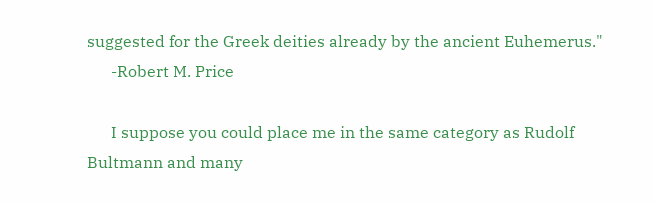suggested for the Greek deities already by the ancient Euhemerus."
      -Robert M. Price

      I suppose you could place me in the same category as Rudolf Bultmann and many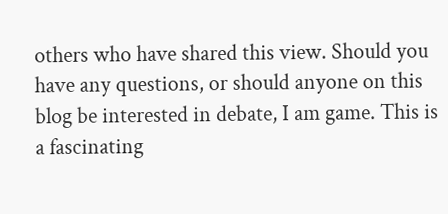others who have shared this view. Should you have any questions, or should anyone on this blog be interested in debate, I am game. This is a fascinating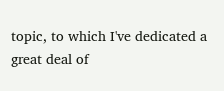topic, to which I've dedicated a great deal of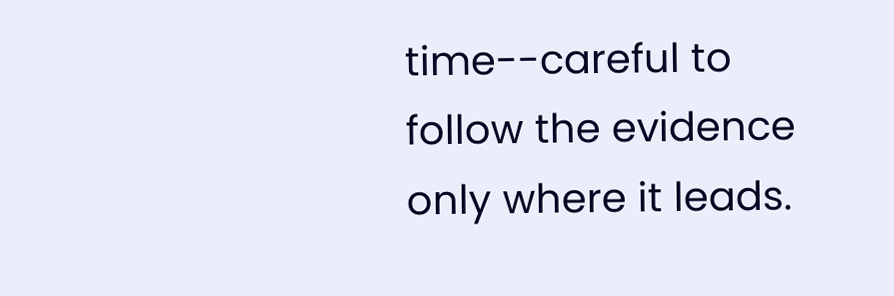time--careful to follow the evidence only where it leads.